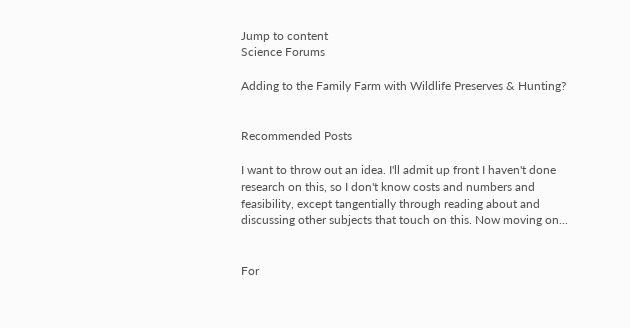Jump to content
Science Forums

Adding to the Family Farm with Wildlife Preserves & Hunting?


Recommended Posts

I want to throw out an idea. I'll admit up front I haven't done research on this, so I don't know costs and numbers and feasibility, except tangentially through reading about and discussing other subjects that touch on this. Now moving on...


For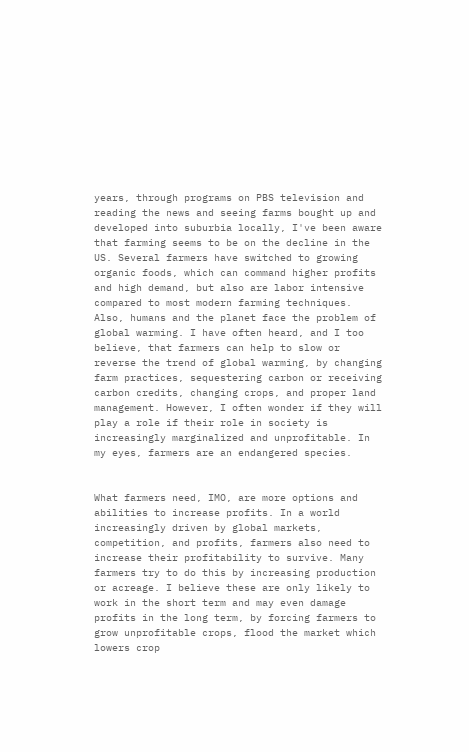years, through programs on PBS television and reading the news and seeing farms bought up and developed into suburbia locally, I've been aware that farming seems to be on the decline in the US. Several farmers have switched to growing organic foods, which can command higher profits and high demand, but also are labor intensive compared to most modern farming techniques. Also, humans and the planet face the problem of global warming. I have often heard, and I too believe, that farmers can help to slow or reverse the trend of global warming, by changing farm practices, sequestering carbon or receiving carbon credits, changing crops, and proper land management. However, I often wonder if they will play a role if their role in society is increasingly marginalized and unprofitable. In my eyes, farmers are an endangered species.


What farmers need, IMO, are more options and abilities to increase profits. In a world increasingly driven by global markets, competition, and profits, farmers also need to increase their profitability to survive. Many farmers try to do this by increasing production or acreage. I believe these are only likely to work in the short term and may even damage profits in the long term, by forcing farmers to grow unprofitable crops, flood the market which lowers crop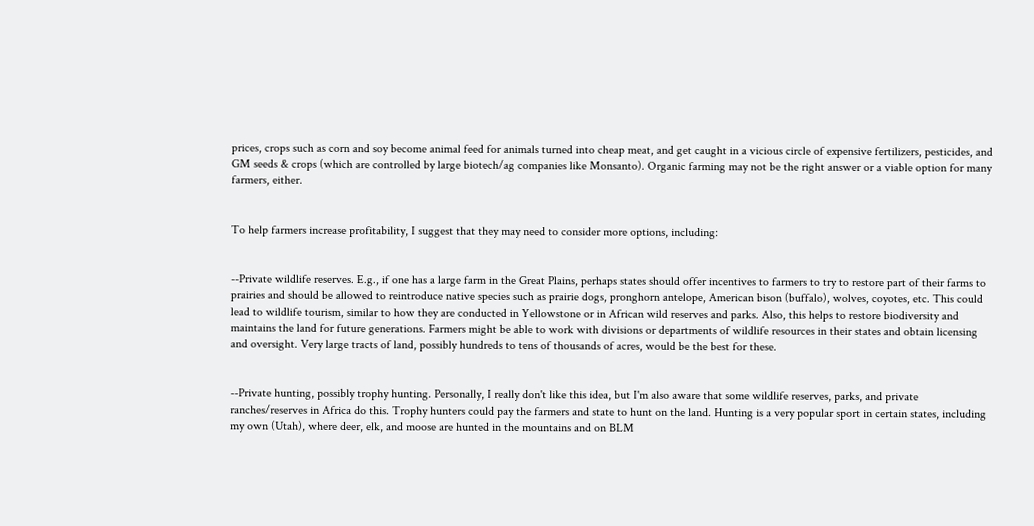prices, crops such as corn and soy become animal feed for animals turned into cheap meat, and get caught in a vicious circle of expensive fertilizers, pesticides, and GM seeds & crops (which are controlled by large biotech/ag companies like Monsanto). Organic farming may not be the right answer or a viable option for many farmers, either.


To help farmers increase profitability, I suggest that they may need to consider more options, including:


--Private wildlife reserves. E.g., if one has a large farm in the Great Plains, perhaps states should offer incentives to farmers to try to restore part of their farms to prairies and should be allowed to reintroduce native species such as prairie dogs, pronghorn antelope, American bison (buffalo), wolves, coyotes, etc. This could lead to wildlife tourism, similar to how they are conducted in Yellowstone or in African wild reserves and parks. Also, this helps to restore biodiversity and maintains the land for future generations. Farmers might be able to work with divisions or departments of wildlife resources in their states and obtain licensing and oversight. Very large tracts of land, possibly hundreds to tens of thousands of acres, would be the best for these.


--Private hunting, possibly trophy hunting. Personally, I really don't like this idea, but I'm also aware that some wildlife reserves, parks, and private ranches/reserves in Africa do this. Trophy hunters could pay the farmers and state to hunt on the land. Hunting is a very popular sport in certain states, including my own (Utah), where deer, elk, and moose are hunted in the mountains and on BLM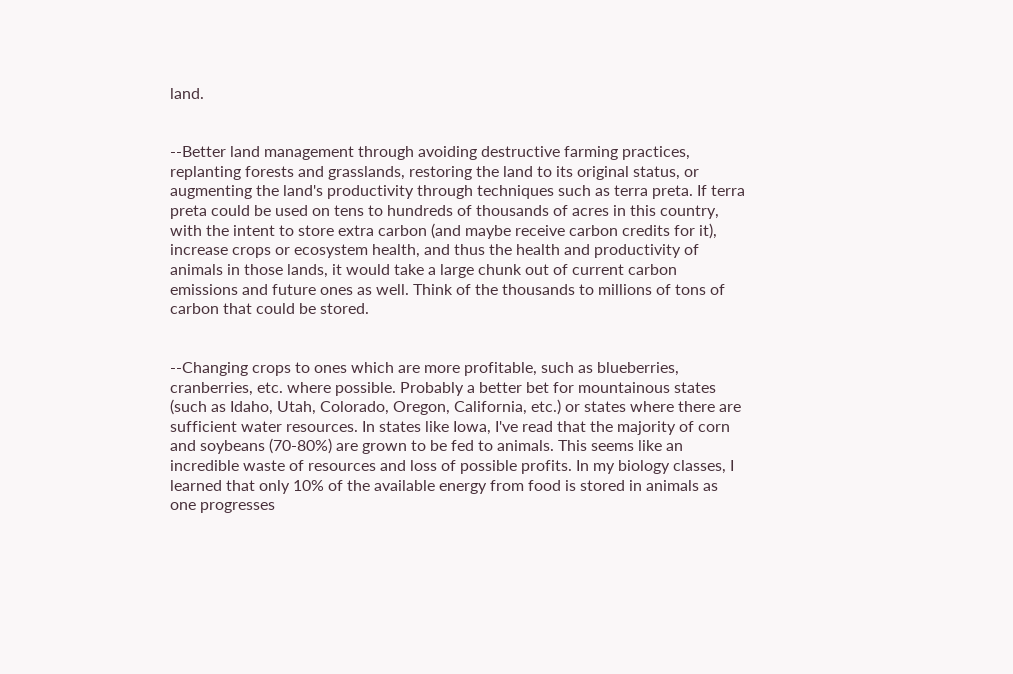land.


--Better land management through avoiding destructive farming practices, replanting forests and grasslands, restoring the land to its original status, or augmenting the land's productivity through techniques such as terra preta. If terra preta could be used on tens to hundreds of thousands of acres in this country, with the intent to store extra carbon (and maybe receive carbon credits for it), increase crops or ecosystem health, and thus the health and productivity of animals in those lands, it would take a large chunk out of current carbon emissions and future ones as well. Think of the thousands to millions of tons of carbon that could be stored.


--Changing crops to ones which are more profitable, such as blueberries, cranberries, etc. where possible. Probably a better bet for mountainous states (such as Idaho, Utah, Colorado, Oregon, California, etc.) or states where there are sufficient water resources. In states like Iowa, I've read that the majority of corn and soybeans (70-80%) are grown to be fed to animals. This seems like an incredible waste of resources and loss of possible profits. In my biology classes, I learned that only 10% of the available energy from food is stored in animals as one progresses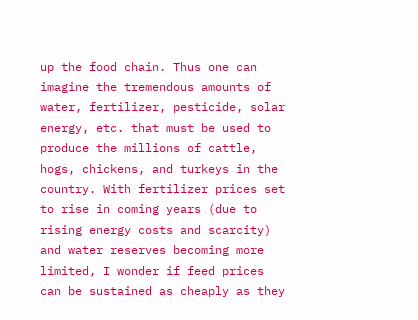up the food chain. Thus one can imagine the tremendous amounts of water, fertilizer, pesticide, solar energy, etc. that must be used to produce the millions of cattle, hogs, chickens, and turkeys in the country. With fertilizer prices set to rise in coming years (due to rising energy costs and scarcity) and water reserves becoming more limited, I wonder if feed prices can be sustained as cheaply as they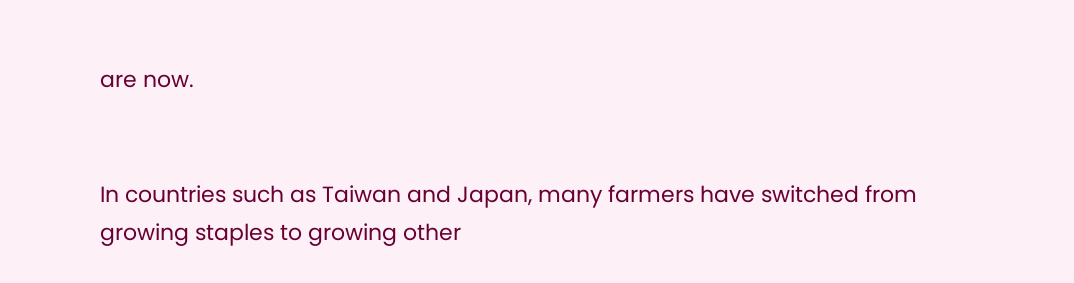are now.


In countries such as Taiwan and Japan, many farmers have switched from growing staples to growing other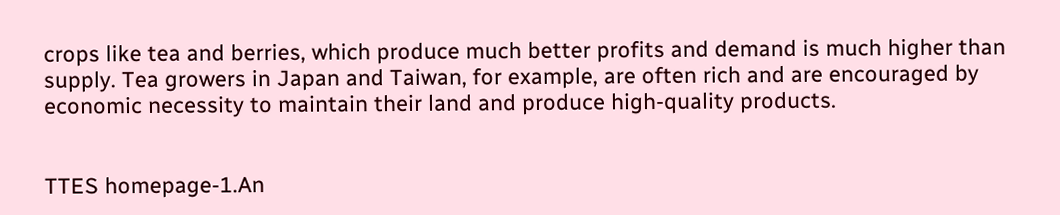crops like tea and berries, which produce much better profits and demand is much higher than supply. Tea growers in Japan and Taiwan, for example, are often rich and are encouraged by economic necessity to maintain their land and produce high-quality products.


TTES homepage-1.An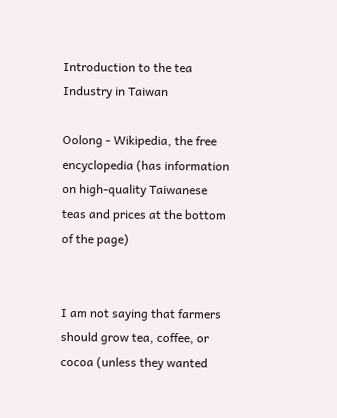Introduction to the tea Industry in Taiwan

Oolong - Wikipedia, the free encyclopedia (has information on high-quality Taiwanese teas and prices at the bottom of the page)


I am not saying that farmers should grow tea, coffee, or cocoa (unless they wanted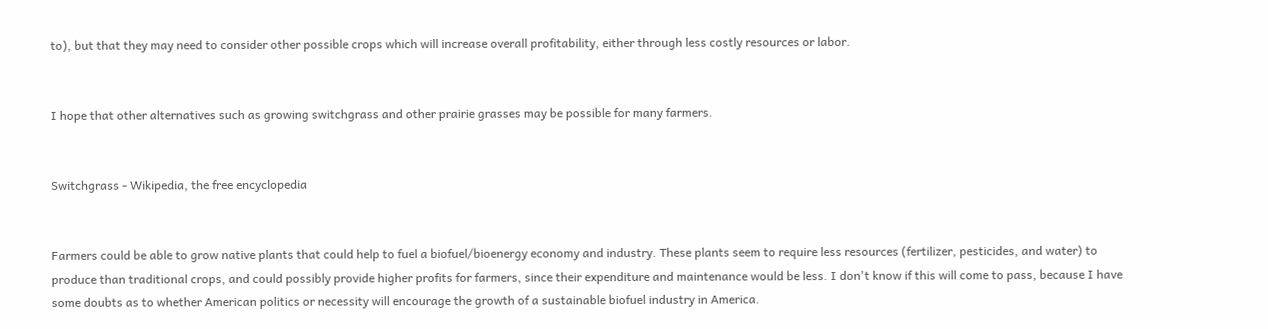to), but that they may need to consider other possible crops which will increase overall profitability, either through less costly resources or labor.


I hope that other alternatives such as growing switchgrass and other prairie grasses may be possible for many farmers.


Switchgrass - Wikipedia, the free encyclopedia


Farmers could be able to grow native plants that could help to fuel a biofuel/bioenergy economy and industry. These plants seem to require less resources (fertilizer, pesticides, and water) to produce than traditional crops, and could possibly provide higher profits for farmers, since their expenditure and maintenance would be less. I don't know if this will come to pass, because I have some doubts as to whether American politics or necessity will encourage the growth of a sustainable biofuel industry in America.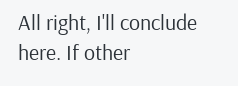All right, I'll conclude here. If other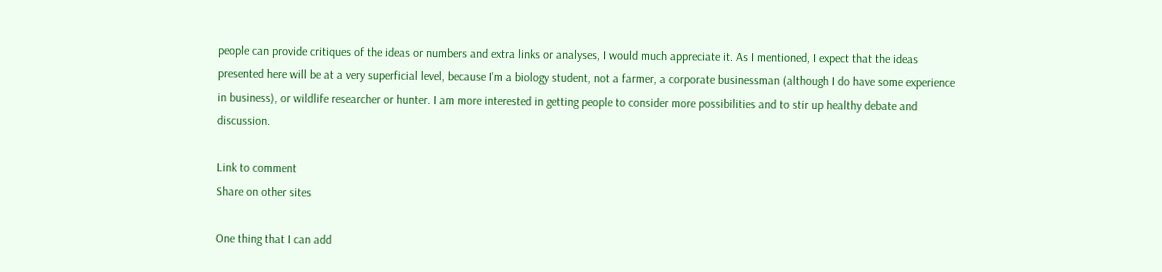people can provide critiques of the ideas or numbers and extra links or analyses, I would much appreciate it. As I mentioned, I expect that the ideas presented here will be at a very superficial level, because I'm a biology student, not a farmer, a corporate businessman (although I do have some experience in business), or wildlife researcher or hunter. I am more interested in getting people to consider more possibilities and to stir up healthy debate and discussion.

Link to comment
Share on other sites

One thing that I can add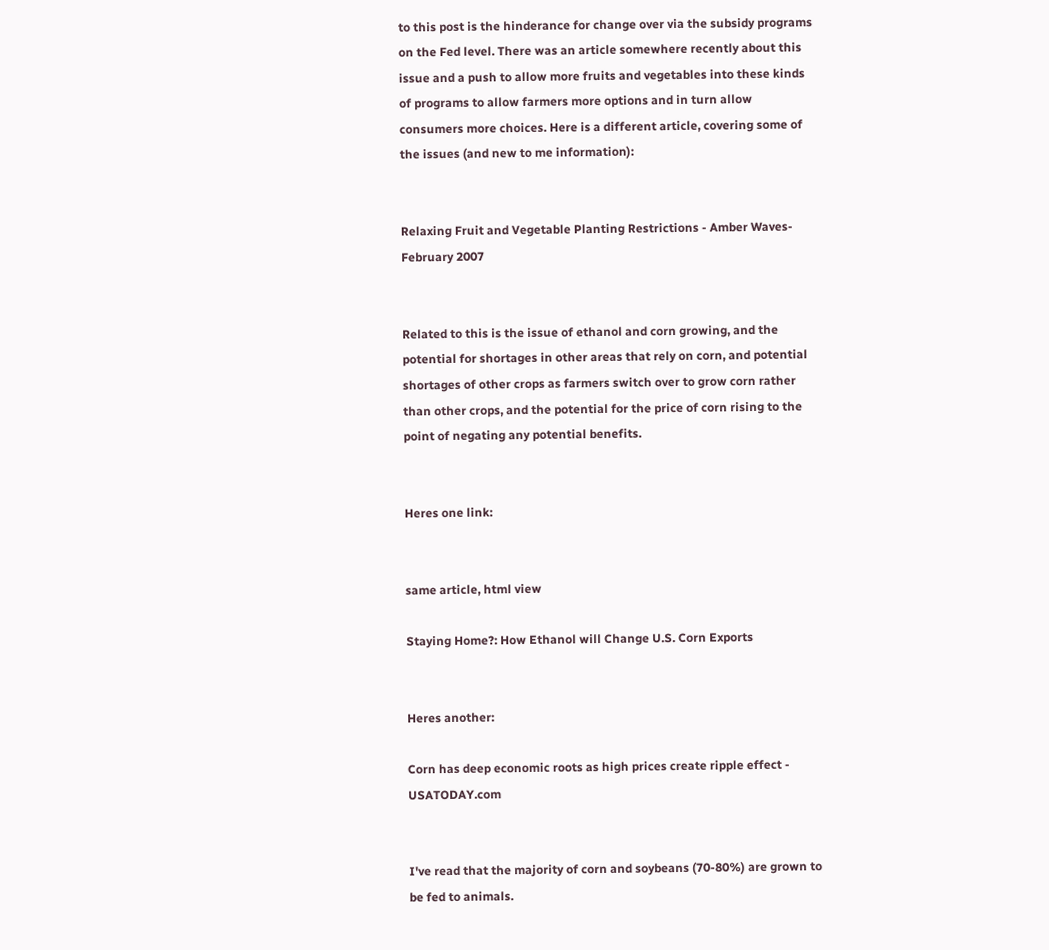to this post is the hinderance for change over via the subsidy programs on the Fed level. There was an article somewhere recently about this issue and a push to allow more fruits and vegetables into these kinds of programs to allow farmers more options and in turn allow consumers more choices. Here is a different article, covering some of the issues (and new to me information):


Relaxing Fruit and Vegetable Planting Restrictions - Amber Waves-February 2007


Related to this is the issue of ethanol and corn growing, and the potential for shortages in other areas that rely on corn, and potential shortages of other crops as farmers switch over to grow corn rather than other crops, and the potential for the price of corn rising to the point of negating any potential benefits.


Heres one link:


same article, html view

Staying Home?: How Ethanol will Change U.S. Corn Exports


Heres another:

Corn has deep economic roots as high prices create ripple effect - USATODAY.com


I've read that the majority of corn and soybeans (70-80%) are grown to be fed to animals.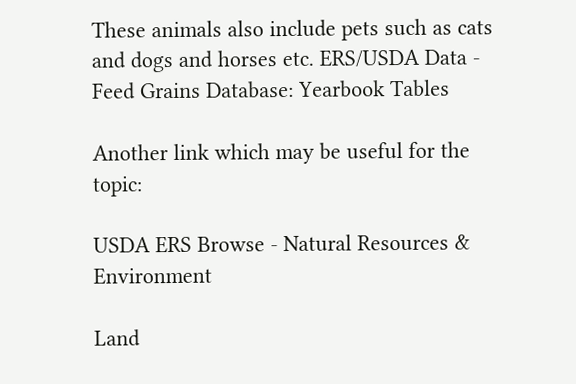These animals also include pets such as cats and dogs and horses etc. ERS/USDA Data - Feed Grains Database: Yearbook Tables

Another link which may be useful for the topic:

USDA ERS Browse - Natural Resources & Environment

Land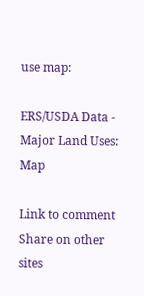use map:

ERS/USDA Data - Major Land Uses: Map

Link to comment
Share on other sites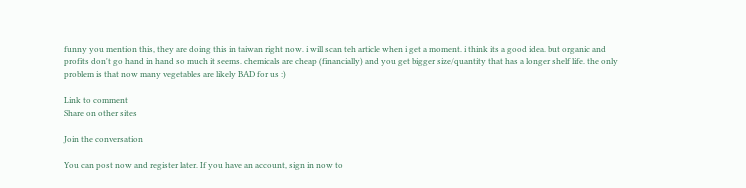funny you mention this, they are doing this in taiwan right now. i will scan teh article when i get a moment. i think its a good idea. but organic and profits don't go hand in hand so much it seems. chemicals are cheap (financially) and you get bigger size/quantity that has a longer shelf life. the only problem is that now many vegetables are likely BAD for us :)

Link to comment
Share on other sites

Join the conversation

You can post now and register later. If you have an account, sign in now to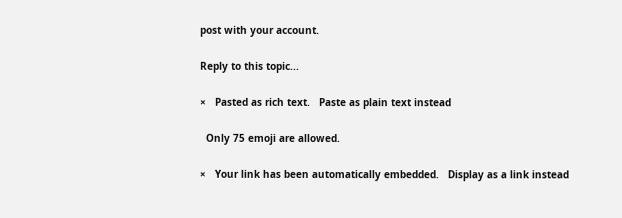post with your account.

Reply to this topic...

×   Pasted as rich text.   Paste as plain text instead

  Only 75 emoji are allowed.

×   Your link has been automatically embedded.   Display as a link instead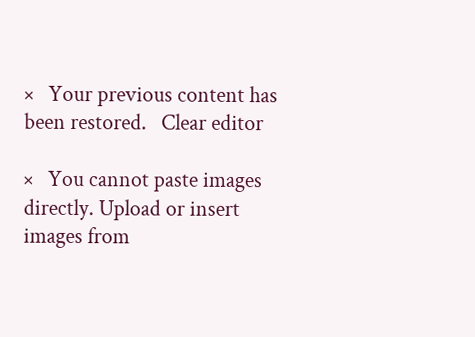×   Your previous content has been restored.   Clear editor

×   You cannot paste images directly. Upload or insert images from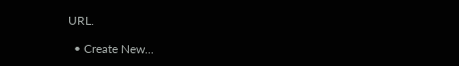URL.

  • Create New...